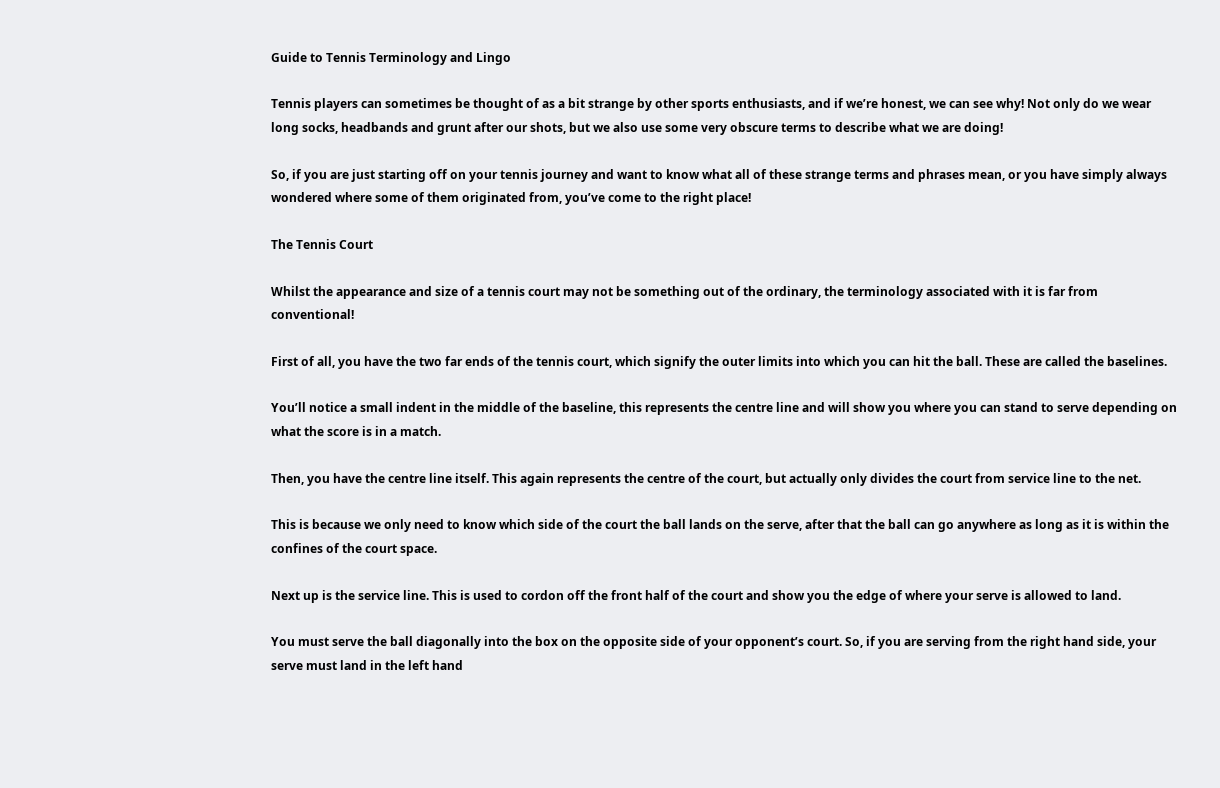Guide to Tennis Terminology and Lingo

Tennis players can sometimes be thought of as a bit strange by other sports enthusiasts, and if we’re honest, we can see why! Not only do we wear long socks, headbands and grunt after our shots, but we also use some very obscure terms to describe what we are doing!

So, if you are just starting off on your tennis journey and want to know what all of these strange terms and phrases mean, or you have simply always wondered where some of them originated from, you’ve come to the right place!

The Tennis Court

Whilst the appearance and size of a tennis court may not be something out of the ordinary, the terminology associated with it is far from conventional!

First of all, you have the two far ends of the tennis court, which signify the outer limits into which you can hit the ball. These are called the baselines.

You’ll notice a small indent in the middle of the baseline, this represents the centre line and will show you where you can stand to serve depending on what the score is in a match.

Then, you have the centre line itself. This again represents the centre of the court, but actually only divides the court from service line to the net.

This is because we only need to know which side of the court the ball lands on the serve, after that the ball can go anywhere as long as it is within the confines of the court space.

Next up is the service line. This is used to cordon off the front half of the court and show you the edge of where your serve is allowed to land.

You must serve the ball diagonally into the box on the opposite side of your opponent’s court. So, if you are serving from the right hand side, your serve must land in the left hand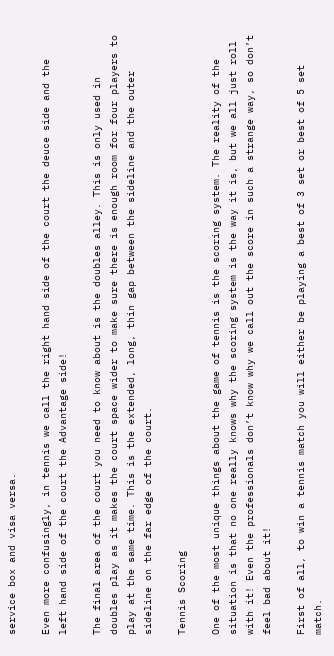service box and visa versa.

Even more confusingly, in tennis we call the right hand side of the court the deuce side and the left hand side of the court the Advantage side!

The final area of the court you need to know about is the doubles alley. This is only used in doubles play as it makes the court space wider to make sure there is enough room for four players to play at the same time. This is the extended, long, thin gap between the sideline and the outer sideline on the far edge of the court.

Tennis Scoring

One of the most unique things about the game of tennis is the scoring system. The reality of the situation is that no one really knows why the scoring system is the way it is, but we all just roll with it! Even the professionals don’t know why we call out the score in such a strange way, so don’t feel bad about it!

First of all, to win a tennis match you will either be playing a best of 3 set or best of 5 set match.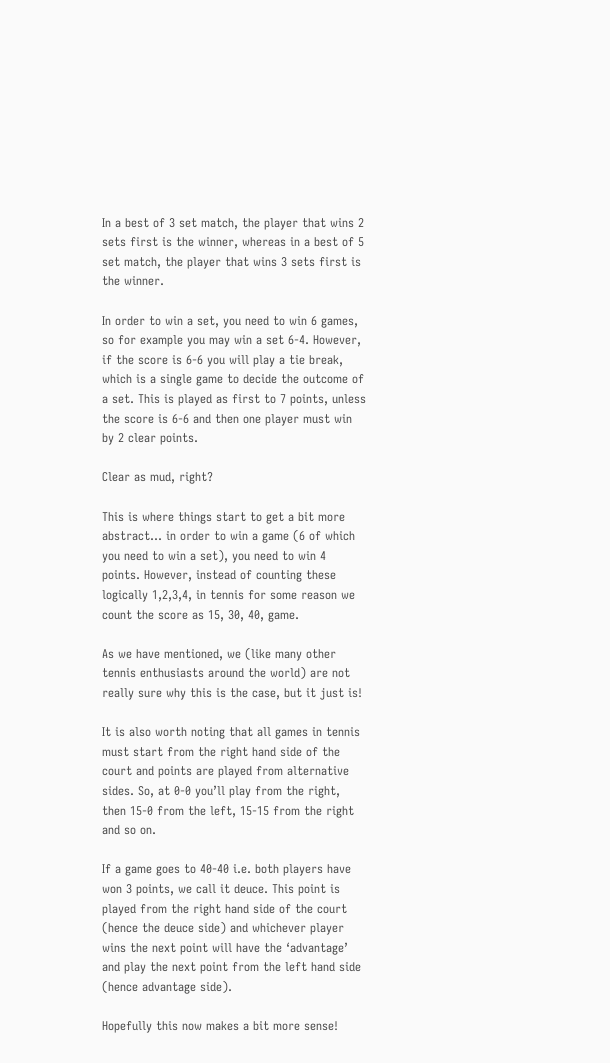In a best of 3 set match, the player that wins 2 sets first is the winner, whereas in a best of 5 set match, the player that wins 3 sets first is the winner.

In order to win a set, you need to win 6 games, so for example you may win a set 6-4. However, if the score is 6-6 you will play a tie break, which is a single game to decide the outcome of a set. This is played as first to 7 points, unless the score is 6-6 and then one player must win by 2 clear points.

Clear as mud, right?

This is where things start to get a bit more abstract… in order to win a game (6 of which you need to win a set), you need to win 4 points. However, instead of counting these logically 1,2,3,4, in tennis for some reason we count the score as 15, 30, 40, game.

As we have mentioned, we (like many other tennis enthusiasts around the world) are not really sure why this is the case, but it just is!

It is also worth noting that all games in tennis must start from the right hand side of the court and points are played from alternative sides. So, at 0-0 you’ll play from the right, then 15-0 from the left, 15-15 from the right and so on.

If a game goes to 40-40 i.e. both players have won 3 points, we call it deuce. This point is played from the right hand side of the court (hence the deuce side) and whichever player wins the next point will have the ‘advantage’ and play the next point from the left hand side (hence advantage side).

Hopefully this now makes a bit more sense!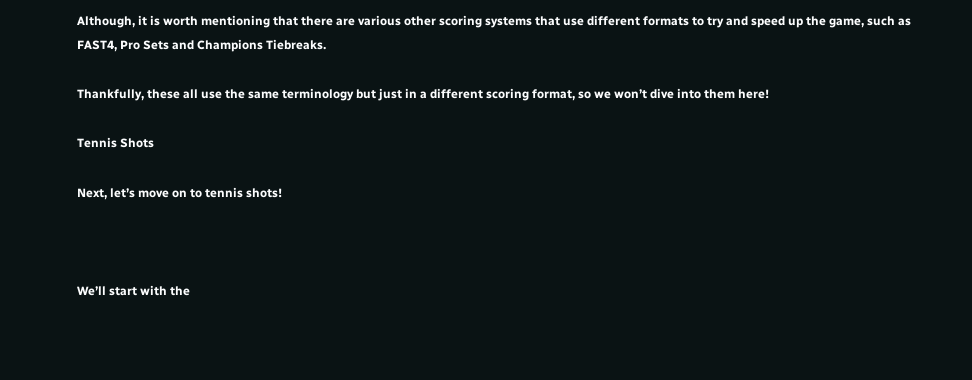Although, it is worth mentioning that there are various other scoring systems that use different formats to try and speed up the game, such as FAST4, Pro Sets and Champions Tiebreaks.

Thankfully, these all use the same terminology but just in a different scoring format, so we won’t dive into them here!

Tennis Shots

Next, let’s move on to tennis shots!



We’ll start with the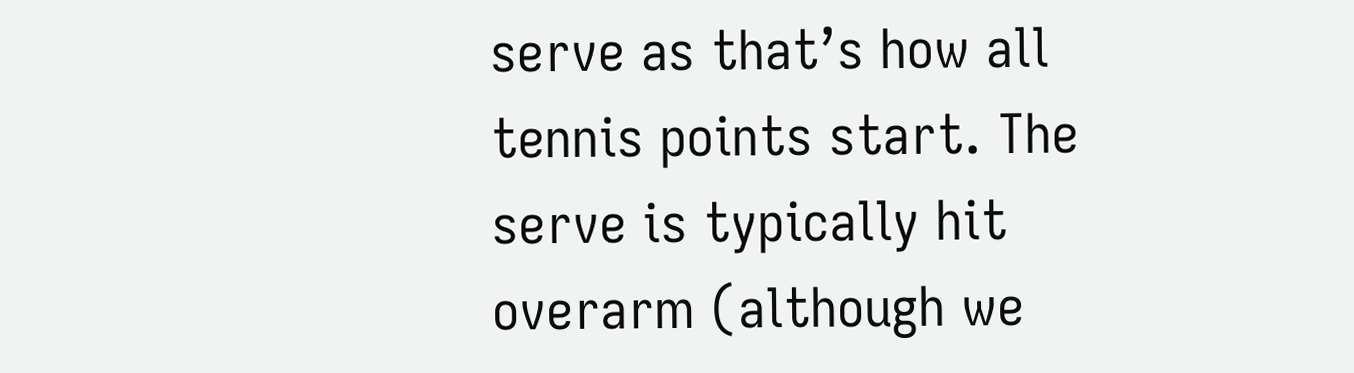serve as that’s how all tennis points start. The serve is typically hit overarm (although we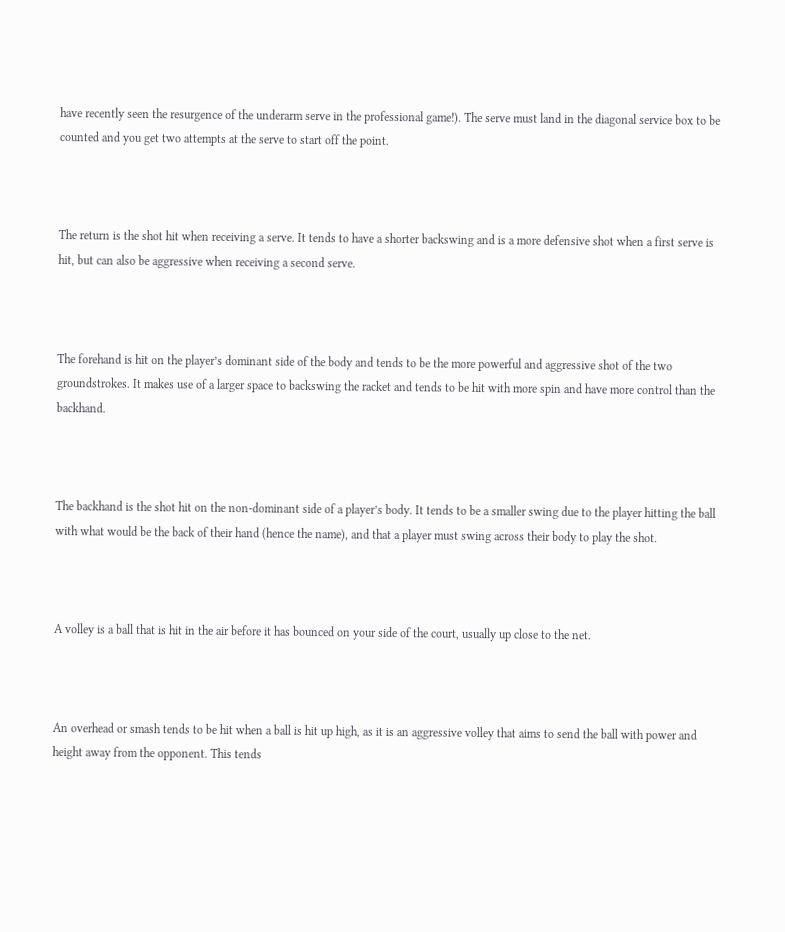have recently seen the resurgence of the underarm serve in the professional game!). The serve must land in the diagonal service box to be counted and you get two attempts at the serve to start off the point.



The return is the shot hit when receiving a serve. It tends to have a shorter backswing and is a more defensive shot when a first serve is hit, but can also be aggressive when receiving a second serve.



The forehand is hit on the player’s dominant side of the body and tends to be the more powerful and aggressive shot of the two groundstrokes. It makes use of a larger space to backswing the racket and tends to be hit with more spin and have more control than the backhand.



The backhand is the shot hit on the non-dominant side of a player’s body. It tends to be a smaller swing due to the player hitting the ball with what would be the back of their hand (hence the name), and that a player must swing across their body to play the shot.



A volley is a ball that is hit in the air before it has bounced on your side of the court, usually up close to the net.



An overhead or smash tends to be hit when a ball is hit up high, as it is an aggressive volley that aims to send the ball with power and height away from the opponent. This tends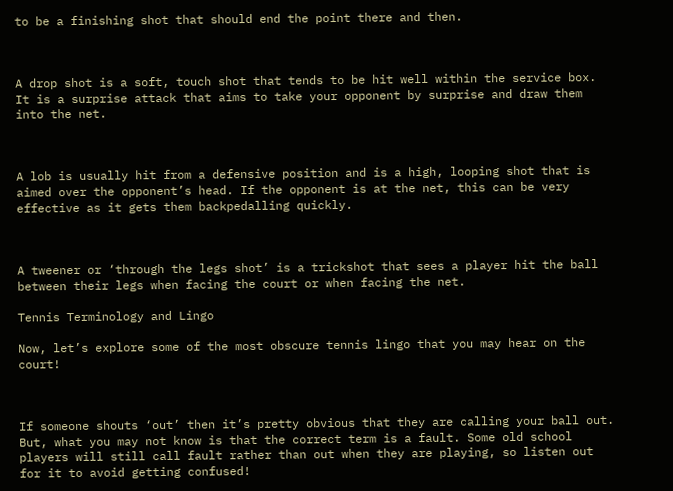to be a finishing shot that should end the point there and then.



A drop shot is a soft, touch shot that tends to be hit well within the service box. It is a surprise attack that aims to take your opponent by surprise and draw them into the net.



A lob is usually hit from a defensive position and is a high, looping shot that is aimed over the opponent’s head. If the opponent is at the net, this can be very effective as it gets them backpedalling quickly.



A tweener or ‘through the legs shot’ is a trickshot that sees a player hit the ball between their legs when facing the court or when facing the net.

Tennis Terminology and Lingo

Now, let’s explore some of the most obscure tennis lingo that you may hear on the court!



If someone shouts ‘out’ then it’s pretty obvious that they are calling your ball out. But, what you may not know is that the correct term is a fault. Some old school players will still call fault rather than out when they are playing, so listen out for it to avoid getting confused!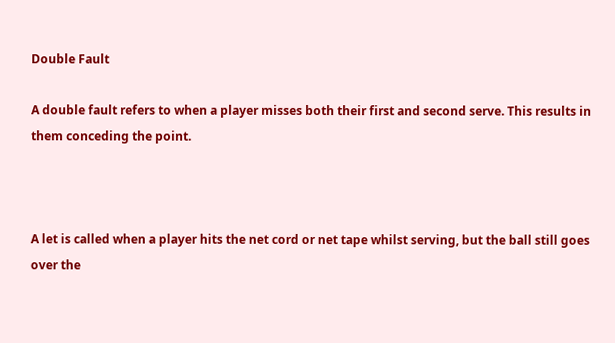Double Fault

A double fault refers to when a player misses both their first and second serve. This results in them conceding the point.



A let is called when a player hits the net cord or net tape whilst serving, but the ball still goes over the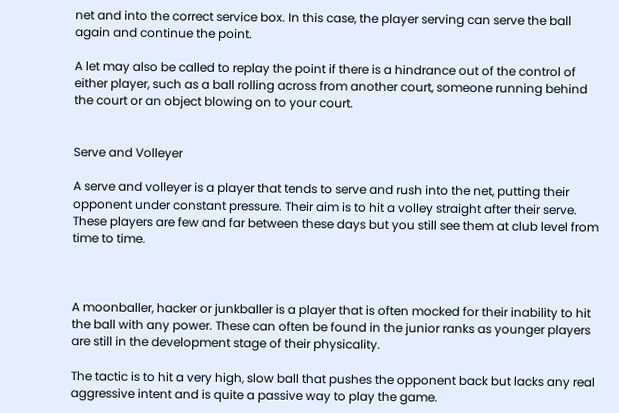net and into the correct service box. In this case, the player serving can serve the ball again and continue the point.

A let may also be called to replay the point if there is a hindrance out of the control of either player, such as a ball rolling across from another court, someone running behind the court or an object blowing on to your court.


Serve and Volleyer

A serve and volleyer is a player that tends to serve and rush into the net, putting their opponent under constant pressure. Their aim is to hit a volley straight after their serve. These players are few and far between these days but you still see them at club level from time to time.



A moonballer, hacker or junkballer is a player that is often mocked for their inability to hit the ball with any power. These can often be found in the junior ranks as younger players are still in the development stage of their physicality.

The tactic is to hit a very high, slow ball that pushes the opponent back but lacks any real aggressive intent and is quite a passive way to play the game.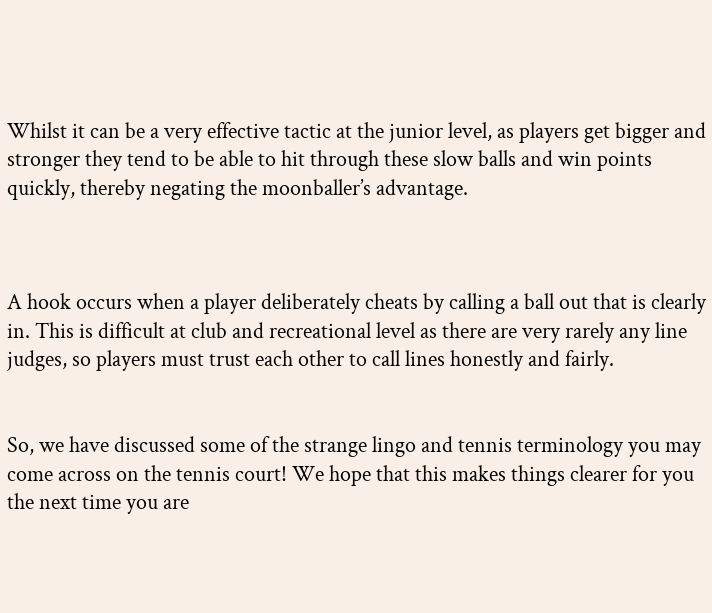Whilst it can be a very effective tactic at the junior level, as players get bigger and stronger they tend to be able to hit through these slow balls and win points quickly, thereby negating the moonballer’s advantage.



A hook occurs when a player deliberately cheats by calling a ball out that is clearly in. This is difficult at club and recreational level as there are very rarely any line judges, so players must trust each other to call lines honestly and fairly.


So, we have discussed some of the strange lingo and tennis terminology you may come across on the tennis court! We hope that this makes things clearer for you the next time you are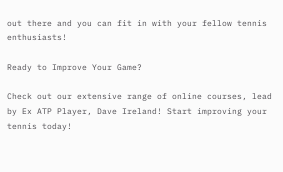out there and you can fit in with your fellow tennis enthusiasts!

Ready to Improve Your Game?

Check out our extensive range of online courses, lead by Ex ATP Player, Dave Ireland! Start improving your tennis today!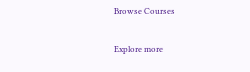Browse Courses

Explore more